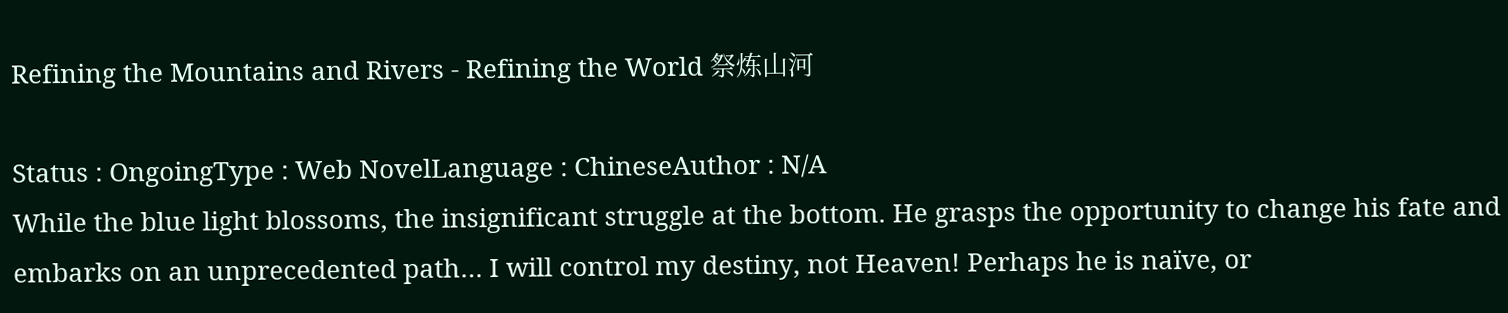Refining the Mountains and Rivers - Refining the World 祭炼山河

Status : OngoingType : Web NovelLanguage : ChineseAuthor : N/A
While the blue light blossoms, the insignificant struggle at the bottom. He grasps the opportunity to change his fate and embarks on an unprecedented path… I will control my destiny, not Heaven! Perhaps he is naïve, or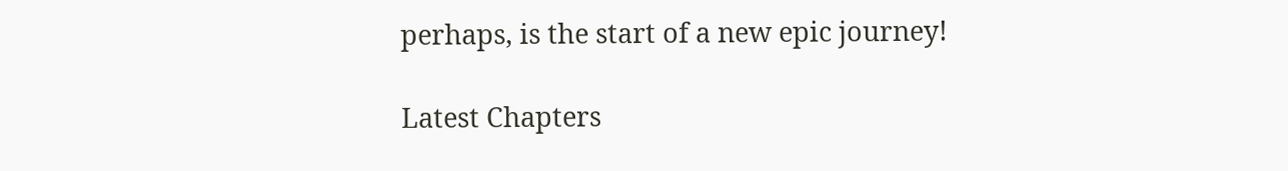perhaps, is the start of a new epic journey!

Latest Chapters